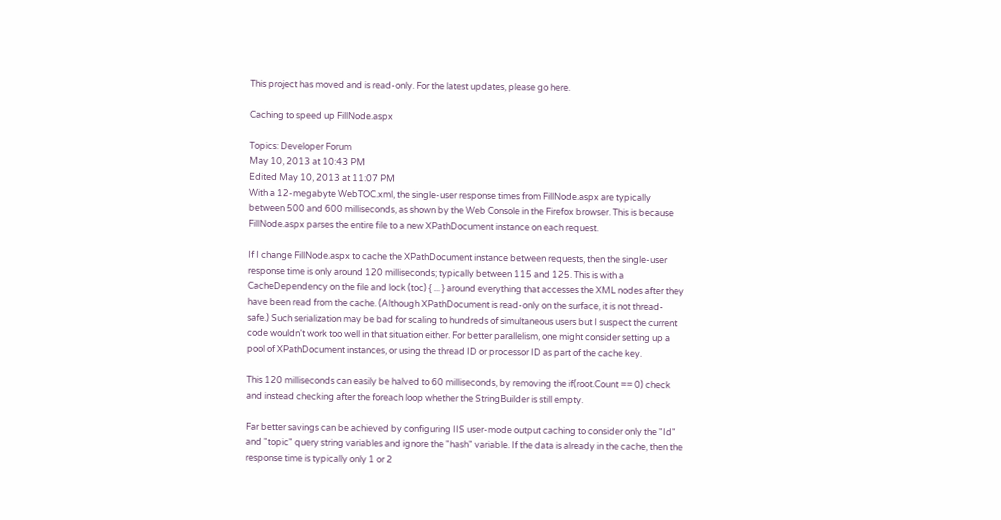This project has moved and is read-only. For the latest updates, please go here.

Caching to speed up FillNode.aspx

Topics: Developer Forum
May 10, 2013 at 10:43 PM
Edited May 10, 2013 at 11:07 PM
With a 12-megabyte WebTOC.xml, the single-user response times from FillNode.aspx are typically between 500 and 600 milliseconds, as shown by the Web Console in the Firefox browser. This is because FillNode.aspx parses the entire file to a new XPathDocument instance on each request.

If I change FillNode.aspx to cache the XPathDocument instance between requests, then the single-user response time is only around 120 milliseconds; typically between 115 and 125. This is with a CacheDependency on the file and lock (toc) { ... } around everything that accesses the XML nodes after they have been read from the cache. (Although XPathDocument is read-only on the surface, it is not thread-safe.) Such serialization may be bad for scaling to hundreds of simultaneous users but I suspect the current code wouldn't work too well in that situation either. For better parallelism, one might consider setting up a pool of XPathDocument instances, or using the thread ID or processor ID as part of the cache key.

This 120 milliseconds can easily be halved to 60 milliseconds, by removing the if(root.Count == 0) check and instead checking after the foreach loop whether the StringBuilder is still empty.

Far better savings can be achieved by configuring IIS user-mode output caching to consider only the "Id" and "topic" query string variables and ignore the "hash" variable. If the data is already in the cache, then the response time is typically only 1 or 2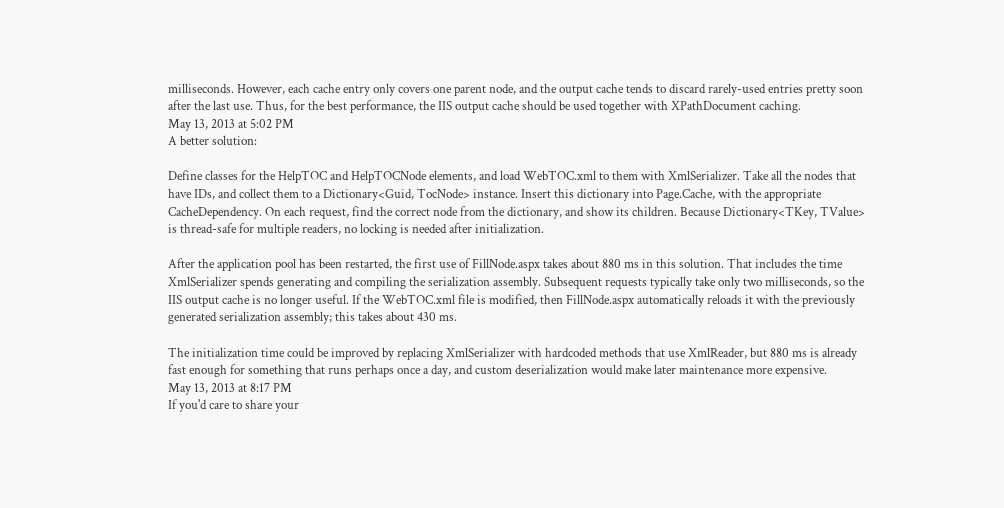milliseconds. However, each cache entry only covers one parent node, and the output cache tends to discard rarely-used entries pretty soon after the last use. Thus, for the best performance, the IIS output cache should be used together with XPathDocument caching.
May 13, 2013 at 5:02 PM
A better solution:

Define classes for the HelpTOC and HelpTOCNode elements, and load WebTOC.xml to them with XmlSerializer. Take all the nodes that have IDs, and collect them to a Dictionary<Guid, TocNode> instance. Insert this dictionary into Page.Cache, with the appropriate CacheDependency. On each request, find the correct node from the dictionary, and show its children. Because Dictionary<TKey, TValue> is thread-safe for multiple readers, no locking is needed after initialization.

After the application pool has been restarted, the first use of FillNode.aspx takes about 880 ms in this solution. That includes the time XmlSerializer spends generating and compiling the serialization assembly. Subsequent requests typically take only two milliseconds, so the IIS output cache is no longer useful. If the WebTOC.xml file is modified, then FillNode.aspx automatically reloads it with the previously generated serialization assembly; this takes about 430 ms.

The initialization time could be improved by replacing XmlSerializer with hardcoded methods that use XmlReader, but 880 ms is already fast enough for something that runs perhaps once a day, and custom deserialization would make later maintenance more expensive.
May 13, 2013 at 8:17 PM
If you'd care to share your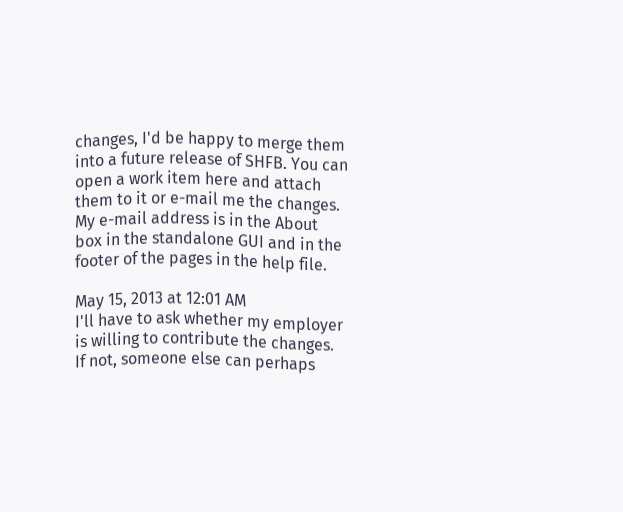changes, I'd be happy to merge them into a future release of SHFB. You can open a work item here and attach them to it or e-mail me the changes. My e-mail address is in the About box in the standalone GUI and in the footer of the pages in the help file.

May 15, 2013 at 12:01 AM
I'll have to ask whether my employer is willing to contribute the changes.
If not, someone else can perhaps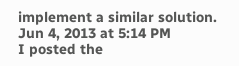implement a similar solution.
Jun 4, 2013 at 5:14 PM
I posted the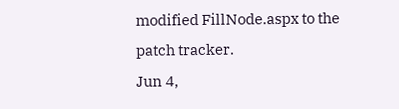modified FillNode.aspx to the patch tracker.
Jun 4,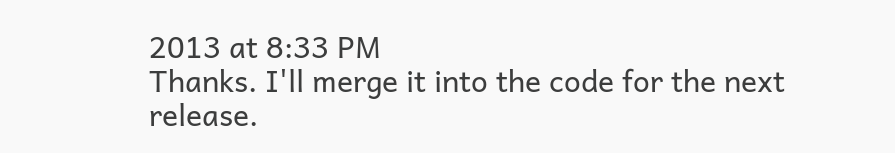2013 at 8:33 PM
Thanks. I'll merge it into the code for the next release.